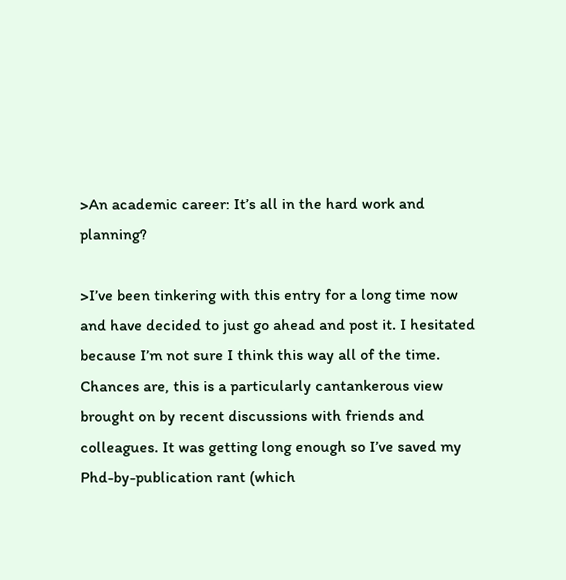>An academic career: It’s all in the hard work and planning?

>I’ve been tinkering with this entry for a long time now and have decided to just go ahead and post it. I hesitated because I’m not sure I think this way all of the time. Chances are, this is a particularly cantankerous view brought on by recent discussions with friends and colleagues. It was getting long enough so I’ve saved my Phd-by-publication rant (which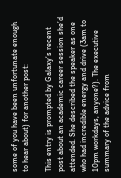some of you have been unfortunate enough to hear about) for another post:

This entry is prompted by Galaxy‘s recent post about an academic career session she’d attended. She described the speaker as one who had incredible energy and drive (3am to 10pm workdays, anyone?). The executive summary of the advice from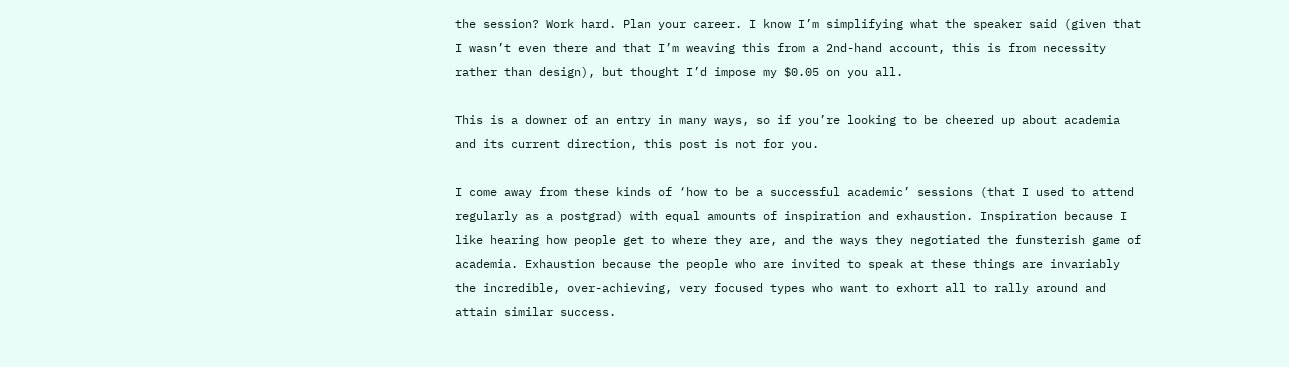the session? Work hard. Plan your career. I know I’m simplifying what the speaker said (given that I wasn’t even there and that I’m weaving this from a 2nd-hand account, this is from necessity rather than design), but thought I’d impose my $0.05 on you all.

This is a downer of an entry in many ways, so if you’re looking to be cheered up about academia and its current direction, this post is not for you.

I come away from these kinds of ‘how to be a successful academic’ sessions (that I used to attend regularly as a postgrad) with equal amounts of inspiration and exhaustion. Inspiration because I like hearing how people get to where they are, and the ways they negotiated the funsterish game of academia. Exhaustion because the people who are invited to speak at these things are invariably the incredible, over-achieving, very focused types who want to exhort all to rally around and attain similar success.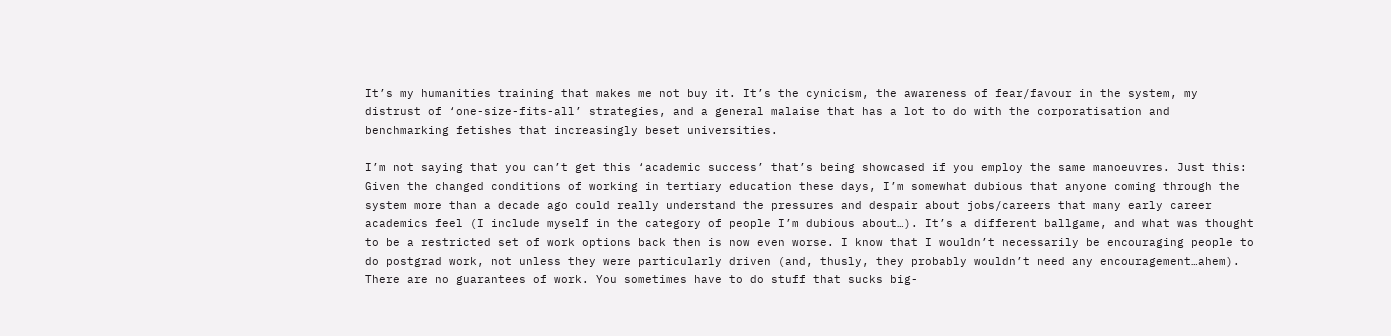It’s my humanities training that makes me not buy it. It’s the cynicism, the awareness of fear/favour in the system, my distrust of ‘one-size-fits-all’ strategies, and a general malaise that has a lot to do with the corporatisation and benchmarking fetishes that increasingly beset universities.

I’m not saying that you can’t get this ‘academic success’ that’s being showcased if you employ the same manoeuvres. Just this: Given the changed conditions of working in tertiary education these days, I’m somewhat dubious that anyone coming through the system more than a decade ago could really understand the pressures and despair about jobs/careers that many early career academics feel (I include myself in the category of people I’m dubious about…). It’s a different ballgame, and what was thought to be a restricted set of work options back then is now even worse. I know that I wouldn’t necessarily be encouraging people to do postgrad work, not unless they were particularly driven (and, thusly, they probably wouldn’t need any encouragement…ahem). There are no guarantees of work. You sometimes have to do stuff that sucks big-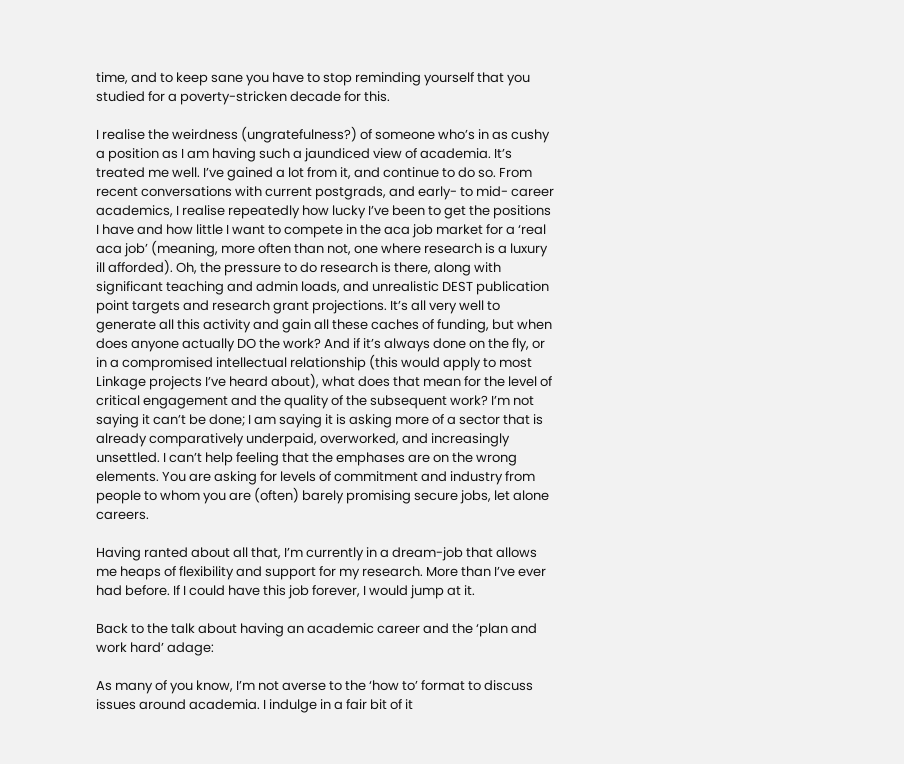time, and to keep sane you have to stop reminding yourself that you studied for a poverty-stricken decade for this.

I realise the weirdness (ungratefulness?) of someone who’s in as cushy a position as I am having such a jaundiced view of academia. It’s treated me well. I’ve gained a lot from it, and continue to do so. From recent conversations with current postgrads, and early- to mid- career academics, I realise repeatedly how lucky I’ve been to get the positions I have and how little I want to compete in the aca job market for a ‘real aca job’ (meaning, more often than not, one where research is a luxury ill afforded). Oh, the pressure to do research is there, along with significant teaching and admin loads, and unrealistic DEST publication point targets and research grant projections. It’s all very well to generate all this activity and gain all these caches of funding, but when does anyone actually DO the work? And if it’s always done on the fly, or in a compromised intellectual relationship (this would apply to most Linkage projects I’ve heard about), what does that mean for the level of critical engagement and the quality of the subsequent work? I’m not saying it can’t be done; I am saying it is asking more of a sector that is already comparatively underpaid, overworked, and increasingly unsettled. I can’t help feeling that the emphases are on the wrong elements. You are asking for levels of commitment and industry from people to whom you are (often) barely promising secure jobs, let alone careers.

Having ranted about all that, I’m currently in a dream-job that allows me heaps of flexibility and support for my research. More than I’ve ever had before. If I could have this job forever, I would jump at it.

Back to the talk about having an academic career and the ‘plan and work hard’ adage:

As many of you know, I’m not averse to the ‘how to’ format to discuss issues around academia. I indulge in a fair bit of it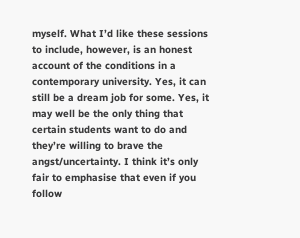myself. What I’d like these sessions to include, however, is an honest account of the conditions in a contemporary university. Yes, it can still be a dream job for some. Yes, it may well be the only thing that certain students want to do and they’re willing to brave the angst/uncertainty. I think it’s only fair to emphasise that even if you follow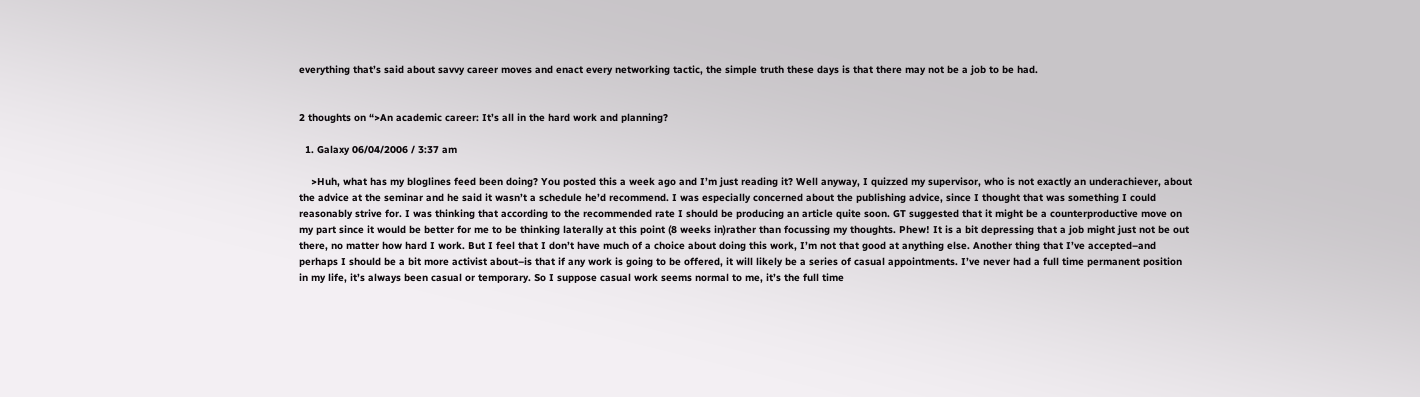everything that’s said about savvy career moves and enact every networking tactic, the simple truth these days is that there may not be a job to be had.


2 thoughts on “>An academic career: It’s all in the hard work and planning?

  1. Galaxy 06/04/2006 / 3:37 am

    >Huh, what has my bloglines feed been doing? You posted this a week ago and I’m just reading it? Well anyway, I quizzed my supervisor, who is not exactly an underachiever, about the advice at the seminar and he said it wasn’t a schedule he’d recommend. I was especially concerned about the publishing advice, since I thought that was something I could reasonably strive for. I was thinking that according to the recommended rate I should be producing an article quite soon. GT suggested that it might be a counterproductive move on my part since it would be better for me to be thinking laterally at this point (8 weeks in)rather than focussing my thoughts. Phew! It is a bit depressing that a job might just not be out there, no matter how hard I work. But I feel that I don’t have much of a choice about doing this work, I’m not that good at anything else. Another thing that I’ve accepted–and perhaps I should be a bit more activist about–is that if any work is going to be offered, it will likely be a series of casual appointments. I’ve never had a full time permanent position in my life, it’s always been casual or temporary. So I suppose casual work seems normal to me, it’s the full time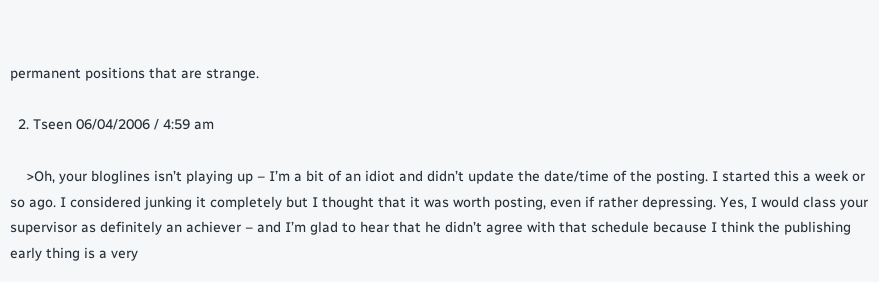permanent positions that are strange.

  2. Tseen 06/04/2006 / 4:59 am

    >Oh, your bloglines isn’t playing up – I’m a bit of an idiot and didn’t update the date/time of the posting. I started this a week or so ago. I considered junking it completely but I thought that it was worth posting, even if rather depressing. Yes, I would class your supervisor as definitely an achiever – and I’m glad to hear that he didn’t agree with that schedule because I think the publishing early thing is a very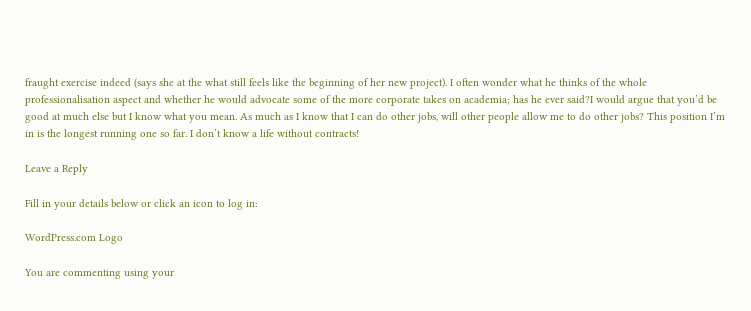fraught exercise indeed (says she at the what still feels like the beginning of her new project). I often wonder what he thinks of the whole professionalisation aspect and whether he would advocate some of the more corporate takes on academia; has he ever said?I would argue that you’d be good at much else but I know what you mean. As much as I know that I can do other jobs, will other people allow me to do other jobs? This position I’m in is the longest running one so far. I don’t know a life without contracts!

Leave a Reply

Fill in your details below or click an icon to log in:

WordPress.com Logo

You are commenting using your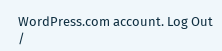WordPress.com account. Log Out /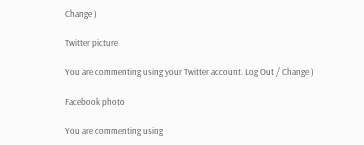Change )

Twitter picture

You are commenting using your Twitter account. Log Out / Change )

Facebook photo

You are commenting using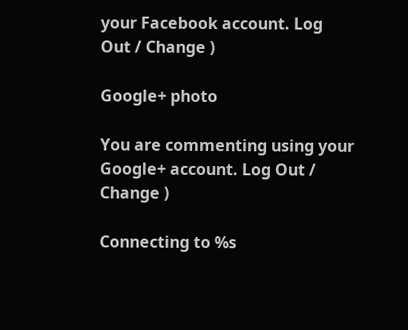your Facebook account. Log Out / Change )

Google+ photo

You are commenting using your Google+ account. Log Out / Change )

Connecting to %s